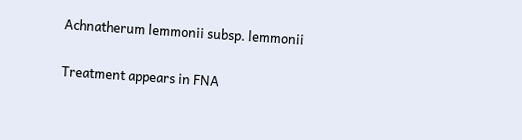Achnatherum lemmonii subsp. lemmonii

Treatment appears in FNA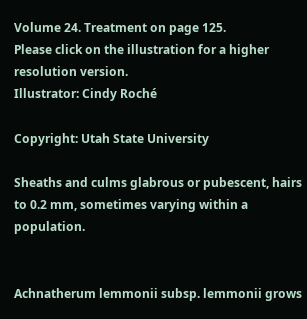Volume 24. Treatment on page 125.
Please click on the illustration for a higher resolution version.
Illustrator: Cindy Roché

Copyright: Utah State University

Sheaths and culms glabrous or pubescent, hairs to 0.2 mm, sometimes varying within a population.


Achnatherum lemmonii subsp. lemmonii grows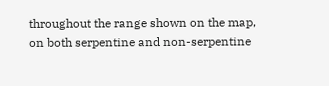throughout the range shown on the map, on both serpentine and non-serpentine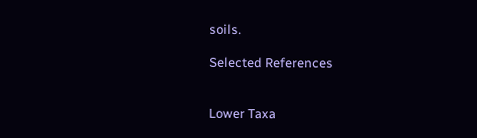soils.

Selected References


Lower Taxa